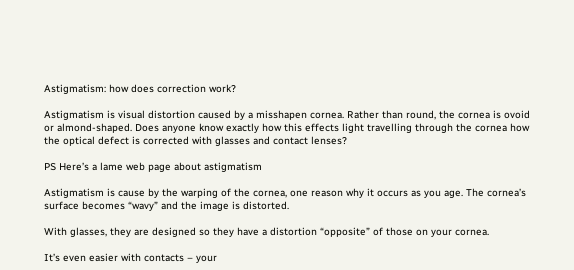Astigmatism: how does correction work?

Astigmatism is visual distortion caused by a misshapen cornea. Rather than round, the cornea is ovoid or almond-shaped. Does anyone know exactly how this effects light travelling through the cornea how the optical defect is corrected with glasses and contact lenses?

PS Here’s a lame web page about astigmatism

Astigmatism is cause by the warping of the cornea, one reason why it occurs as you age. The cornea’s surface becomes “wavy” and the image is distorted.

With glasses, they are designed so they have a distortion “opposite” of those on your cornea.

It’s even easier with contacts – your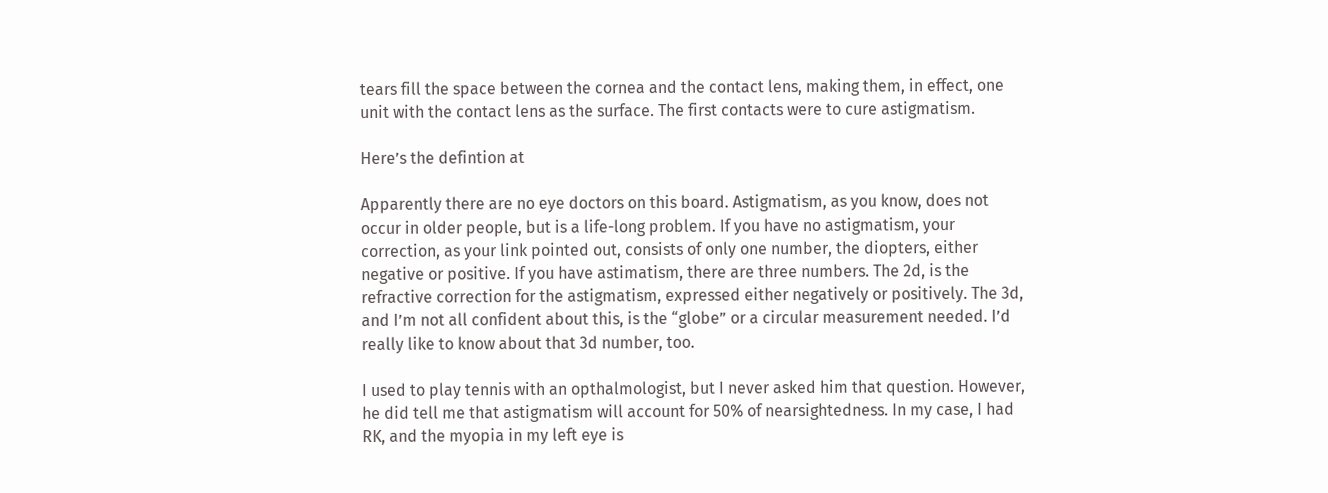tears fill the space between the cornea and the contact lens, making them, in effect, one unit with the contact lens as the surface. The first contacts were to cure astigmatism.

Here’s the defintion at

Apparently there are no eye doctors on this board. Astigmatism, as you know, does not occur in older people, but is a life-long problem. If you have no astigmatism, your correction, as your link pointed out, consists of only one number, the diopters, either negative or positive. If you have astimatism, there are three numbers. The 2d, is the refractive correction for the astigmatism, expressed either negatively or positively. The 3d, and I’m not all confident about this, is the “globe” or a circular measurement needed. I’d really like to know about that 3d number, too.

I used to play tennis with an opthalmologist, but I never asked him that question. However, he did tell me that astigmatism will account for 50% of nearsightedness. In my case, I had RK, and the myopia in my left eye is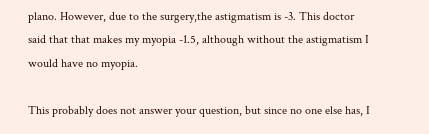plano. However, due to the surgery,the astigmatism is -3. This doctor said that that makes my myopia -1.5, although without the astigmatism I would have no myopia.

This probably does not answer your question, but since no one else has, I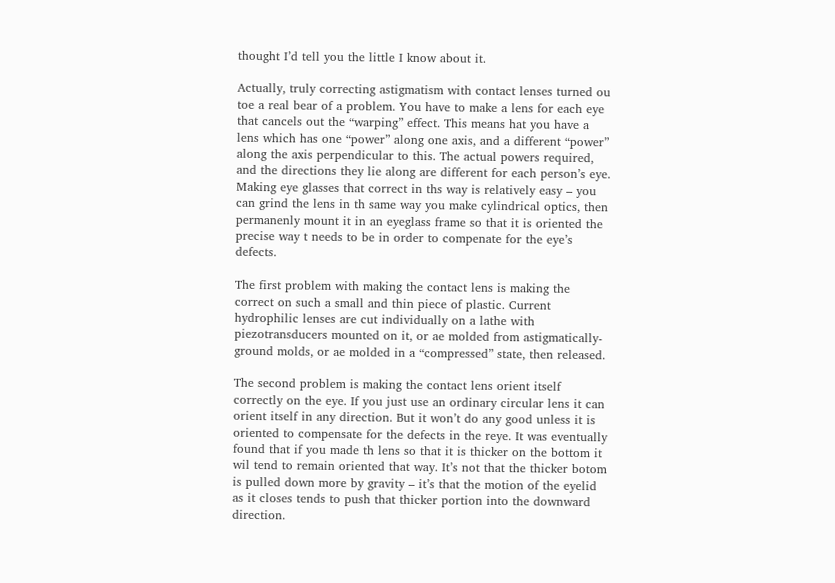thought I’d tell you the little I know about it.

Actually, truly correcting astigmatism with contact lenses turned ou toe a real bear of a problem. You have to make a lens for each eye that cancels out the “warping” effect. This means hat you have a lens which has one “power” along one axis, and a different “power” along the axis perpendicular to this. The actual powers required, and the directions they lie along are different for each person’s eye. Making eye glasses that correct in ths way is relatively easy – you can grind the lens in th same way you make cylindrical optics, then permanenly mount it in an eyeglass frame so that it is oriented the precise way t needs to be in order to compenate for the eye’s defects.

The first problem with making the contact lens is making the correct on such a small and thin piece of plastic. Current hydrophilic lenses are cut individually on a lathe with piezotransducers mounted on it, or ae molded from astigmatically-ground molds, or ae molded in a “compressed” state, then released.

The second problem is making the contact lens orient itself correctly on the eye. If you just use an ordinary circular lens it can orient itself in any direction. But it won’t do any good unless it is oriented to compensate for the defects in the reye. It was eventually found that if you made th lens so that it is thicker on the bottom it wil tend to remain oriented that way. It’s not that the thicker botom is pulled down more by gravity – it’s that the motion of the eyelid as it closes tends to push that thicker portion into the downward direction.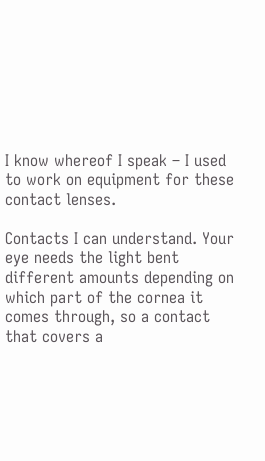I know whereof I speak – I used to work on equipment for these contact lenses.

Contacts I can understand. Your eye needs the light bent different amounts depending on which part of the cornea it comes through, so a contact that covers a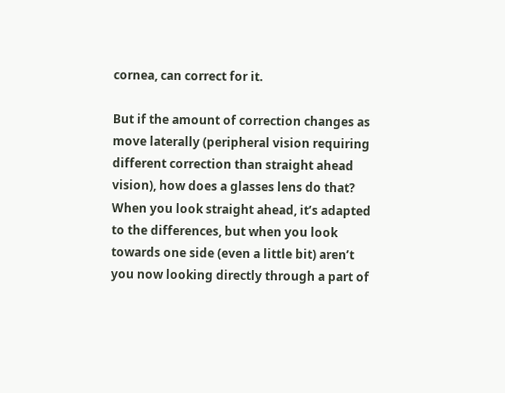cornea, can correct for it.

But if the amount of correction changes as move laterally (peripheral vision requiring different correction than straight ahead vision), how does a glasses lens do that? When you look straight ahead, it’s adapted to the differences, but when you look towards one side (even a little bit) aren’t you now looking directly through a part of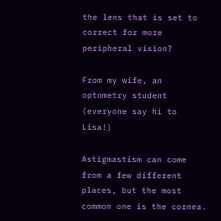the lens that is set to correct for more peripheral vision?

From my wife, an optometry student (everyone say hi to Lisa!)

Astigmastism can come from a few different places, but the most common one is the cornea.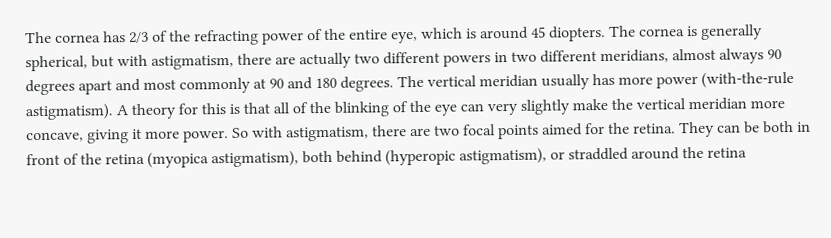The cornea has 2/3 of the refracting power of the entire eye, which is around 45 diopters. The cornea is generally spherical, but with astigmatism, there are actually two different powers in two different meridians, almost always 90 degrees apart and most commonly at 90 and 180 degrees. The vertical meridian usually has more power (with-the-rule astigmatism). A theory for this is that all of the blinking of the eye can very slightly make the vertical meridian more concave, giving it more power. So with astigmatism, there are two focal points aimed for the retina. They can be both in front of the retina (myopica astigmatism), both behind (hyperopic astigmatism), or straddled around the retina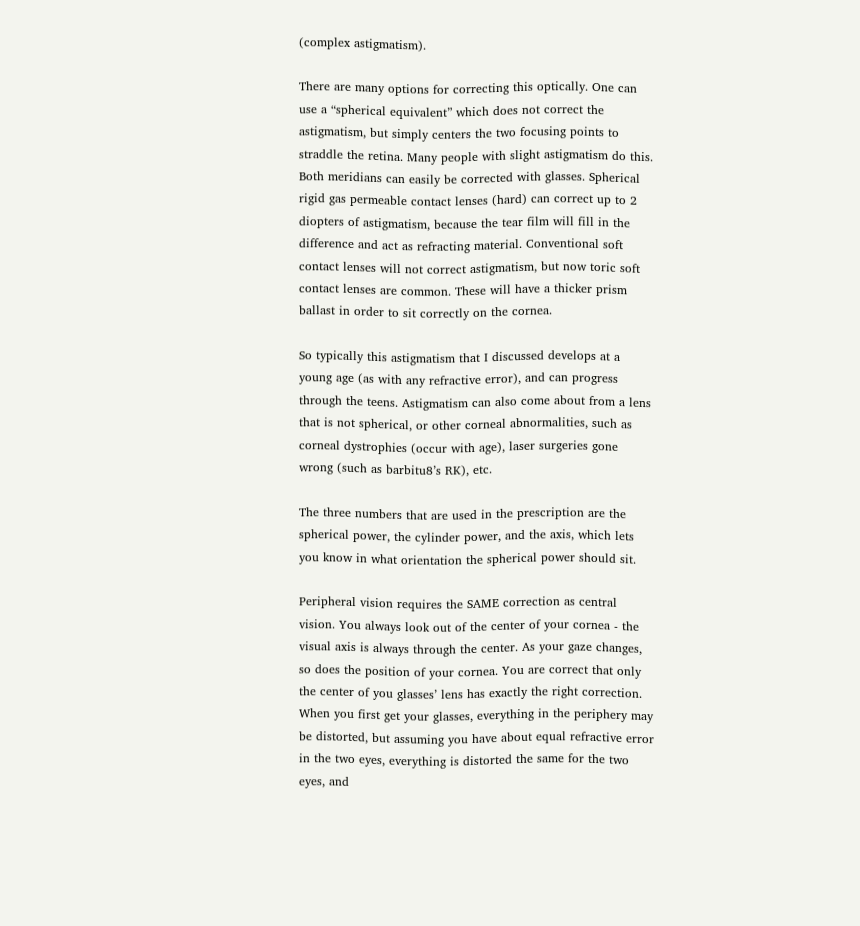(complex astigmatism).

There are many options for correcting this optically. One can use a “spherical equivalent” which does not correct the astigmatism, but simply centers the two focusing points to straddle the retina. Many people with slight astigmatism do this. Both meridians can easily be corrected with glasses. Spherical rigid gas permeable contact lenses (hard) can correct up to 2 diopters of astigmatism, because the tear film will fill in the difference and act as refracting material. Conventional soft contact lenses will not correct astigmatism, but now toric soft contact lenses are common. These will have a thicker prism ballast in order to sit correctly on the cornea.

So typically this astigmatism that I discussed develops at a young age (as with any refractive error), and can progress through the teens. Astigmatism can also come about from a lens that is not spherical, or other corneal abnormalities, such as corneal dystrophies (occur with age), laser surgeries gone wrong (such as barbitu8’s RK), etc.

The three numbers that are used in the prescription are the spherical power, the cylinder power, and the axis, which lets you know in what orientation the spherical power should sit.

Peripheral vision requires the SAME correction as central vision. You always look out of the center of your cornea - the visual axis is always through the center. As your gaze changes, so does the position of your cornea. You are correct that only the center of you glasses’ lens has exactly the right correction. When you first get your glasses, everything in the periphery may be distorted, but assuming you have about equal refractive error in the two eyes, everything is distorted the same for the two eyes, and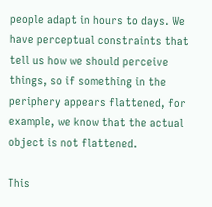people adapt in hours to days. We have perceptual constraints that tell us how we should perceive things, so if something in the periphery appears flattened, for example, we know that the actual object is not flattened.

This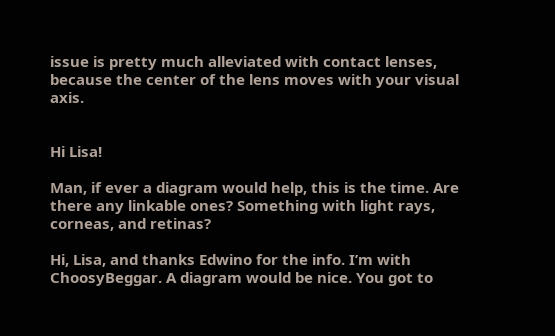issue is pretty much alleviated with contact lenses, because the center of the lens moves with your visual axis.


Hi Lisa!

Man, if ever a diagram would help, this is the time. Are there any linkable ones? Something with light rays, corneas, and retinas?

Hi, Lisa, and thanks Edwino for the info. I’m with ChoosyBeggar. A diagram would be nice. You got to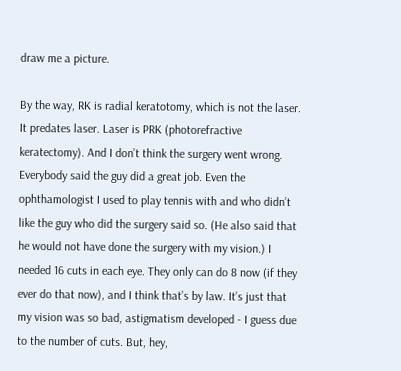draw me a picture.

By the way, RK is radial keratotomy, which is not the laser. It predates laser. Laser is PRK (photorefractive keratectomy). And I don’t think the surgery went wrong. Everybody said the guy did a great job. Even the ophthamologist I used to play tennis with and who didn’t like the guy who did the surgery said so. (He also said that he would not have done the surgery with my vision.) I needed 16 cuts in each eye. They only can do 8 now (if they ever do that now), and I think that’s by law. It’s just that my vision was so bad, astigmatism developed - I guess due to the number of cuts. But, hey,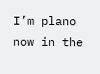I’m plano now in the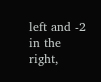left and -2 in the right,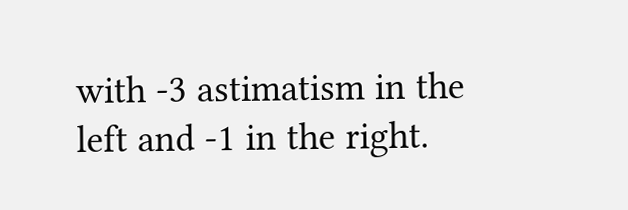with -3 astimatism in the left and -1 in the right.